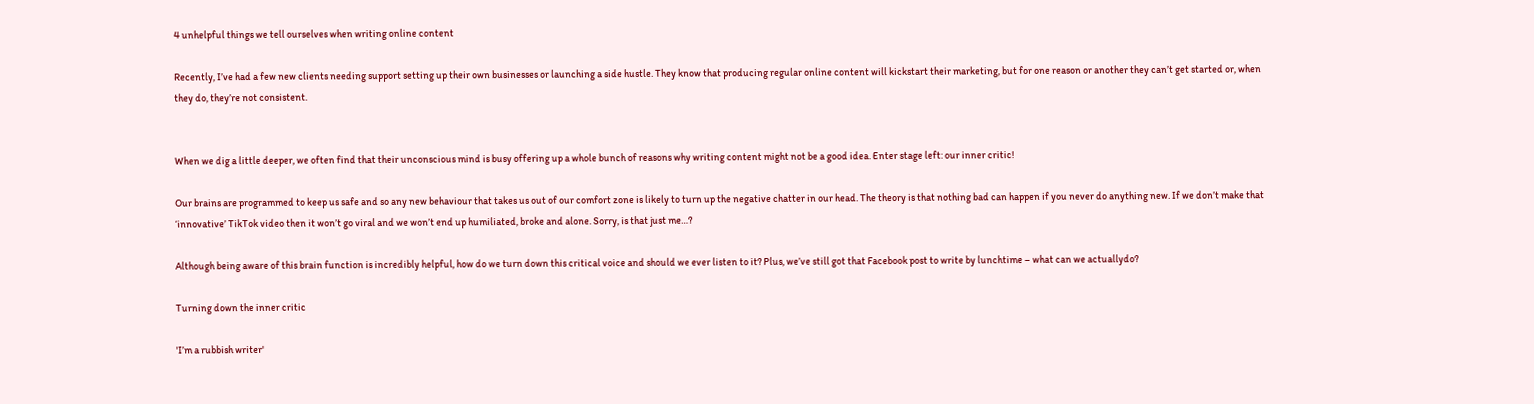4 unhelpful things we tell ourselves when writing online content

Recently, I’ve had a few new clients needing support setting up their own businesses or launching a side hustle. They know that producing regular online content will kickstart their marketing, but for one reason or another they can’t get started or, when they do, they’re not consistent.


When we dig a little deeper, we often find that their unconscious mind is busy offering up a whole bunch of reasons why writing content might not be a good idea. Enter stage left: our inner critic!

Our brains are programmed to keep us safe and so any new behaviour that takes us out of our comfort zone is likely to turn up the negative chatter in our head. The theory is that nothing bad can happen if you never do anything new. If we don’t make that ‘innovative’ TikTok video then it won’t go viral and we won’t end up humiliated, broke and alone. Sorry, is that just me…?

Although being aware of this brain function is incredibly helpful, how do we turn down this critical voice and should we ever listen to it? Plus, we’ve still got that Facebook post to write by lunchtime – what can we actuallydo?

Turning down the inner critic

'I’m a rubbish writer'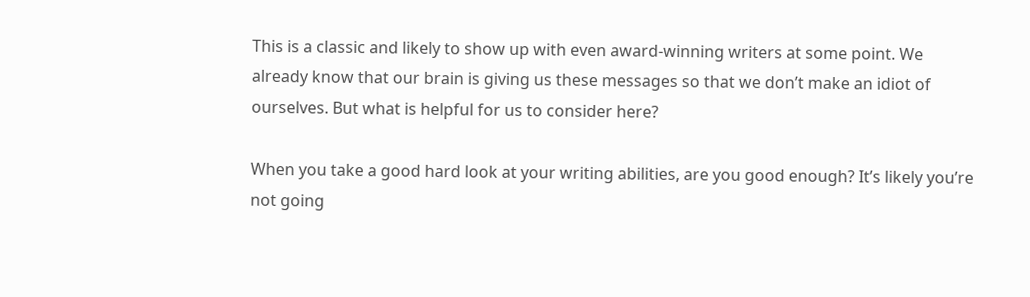This is a classic and likely to show up with even award-winning writers at some point. We already know that our brain is giving us these messages so that we don’t make an idiot of ourselves. But what is helpful for us to consider here?

When you take a good hard look at your writing abilities, are you good enough? It’s likely you’re not going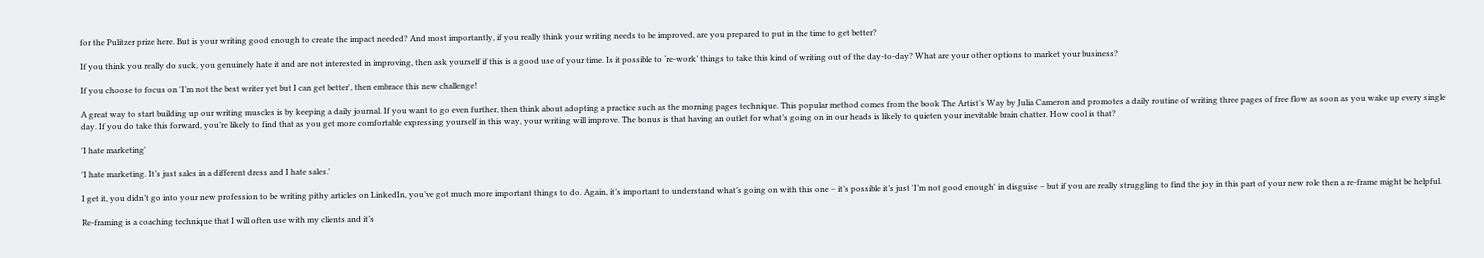for the Pulitzer prize here. But is your writing good enough to create the impact needed? And most importantly, if you really think your writing needs to be improved, are you prepared to put in the time to get better?

If you think you really do suck, you genuinely hate it and are not interested in improving, then ask yourself if this is a good use of your time. Is it possible to ‘re-work’ things to take this kind of writing out of the day-to-day? What are your other options to market your business?

If you choose to focus on 'I’m not the best writer yet but I can get better', then embrace this new challenge!

A great way to start building up our writing muscles is by keeping a daily journal. If you want to go even further, then think about adopting a practice such as the morning pages technique. This popular method comes from the book The Artist’s Way by Julia Cameron and promotes a daily routine of writing three pages of free flow as soon as you wake up every single day. If you do take this forward, you’re likely to find that as you get more comfortable expressing yourself in this way, your writing will improve. The bonus is that having an outlet for what’s going on in our heads is likely to quieten your inevitable brain chatter. How cool is that?

'I hate marketing'

'I hate marketing. It’s just sales in a different dress and I hate sales.'

I get it, you didn’t go into your new profession to be writing pithy articles on LinkedIn, you’ve got much more important things to do. Again, it’s important to understand what’s going on with this one – it’s possible it’s just 'I’m not good enough' in disguise – but if you are really struggling to find the joy in this part of your new role then a re-frame might be helpful.

Re-framing is a coaching technique that I will often use with my clients and it’s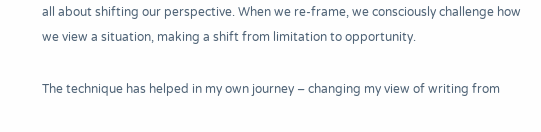all about shifting our perspective. When we re-frame, we consciously challenge how we view a situation, making a shift from limitation to opportunity.

The technique has helped in my own journey – changing my view of writing from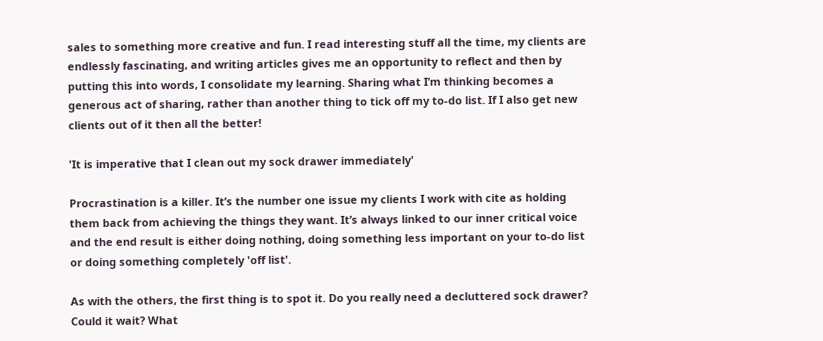sales to something more creative and fun. I read interesting stuff all the time, my clients are endlessly fascinating, and writing articles gives me an opportunity to reflect and then by putting this into words, I consolidate my learning. Sharing what I’m thinking becomes a generous act of sharing, rather than another thing to tick off my to-do list. If I also get new clients out of it then all the better!

'It is imperative that I clean out my sock drawer immediately'

Procrastination is a killer. It’s the number one issue my clients I work with cite as holding them back from achieving the things they want. It’s always linked to our inner critical voice and the end result is either doing nothing, doing something less important on your to-do list or doing something completely 'off list'.

As with the others, the first thing is to spot it. Do you really need a decluttered sock drawer? Could it wait? What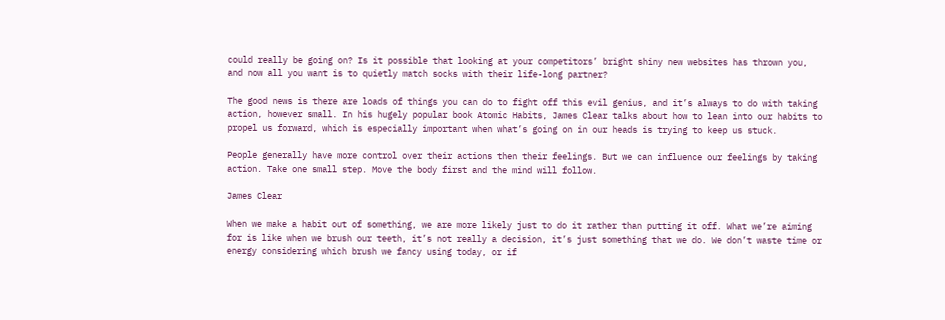could really be going on? Is it possible that looking at your competitors’ bright shiny new websites has thrown you, and now all you want is to quietly match socks with their life-long partner?

The good news is there are loads of things you can do to fight off this evil genius, and it’s always to do with taking action, however small. In his hugely popular book Atomic Habits, James Clear talks about how to lean into our habits to propel us forward, which is especially important when what’s going on in our heads is trying to keep us stuck.

People generally have more control over their actions then their feelings. But we can influence our feelings by taking action. Take one small step. Move the body first and the mind will follow.

James Clear

When we make a habit out of something, we are more likely just to do it rather than putting it off. What we’re aiming for is like when we brush our teeth, it’s not really a decision, it’s just something that we do. We don’t waste time or energy considering which brush we fancy using today, or if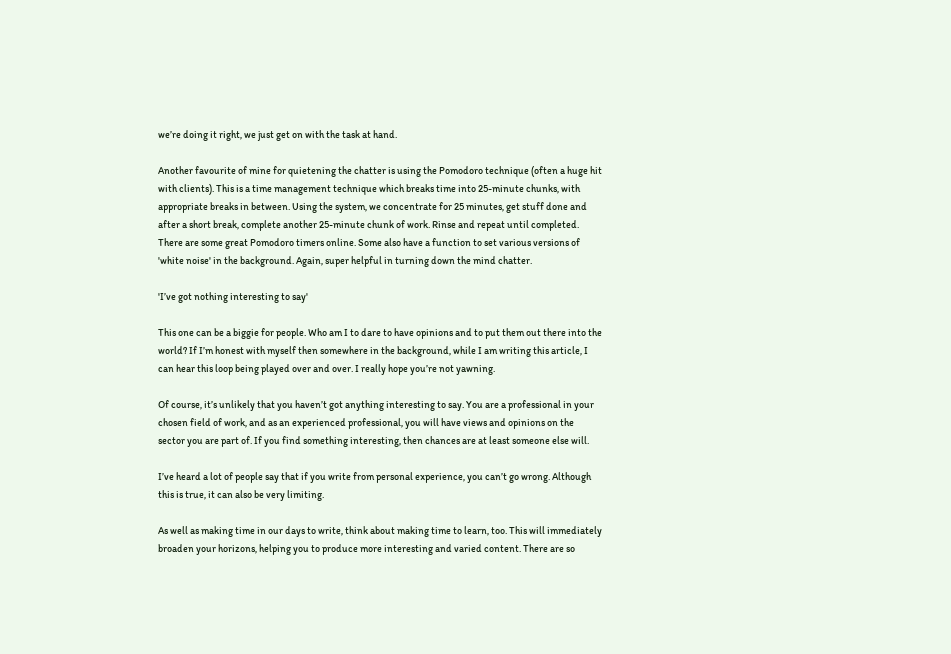we’re doing it right, we just get on with the task at hand.

Another favourite of mine for quietening the chatter is using the Pomodoro technique (often a huge hit with clients). This is a time management technique which breaks time into 25-minute chunks, with appropriate breaks in between. Using the system, we concentrate for 25 minutes, get stuff done and after a short break, complete another 25-minute chunk of work. Rinse and repeat until completed. There are some great Pomodoro timers online. Some also have a function to set various versions of 'white noise' in the background. Again, super helpful in turning down the mind chatter.

'I’ve got nothing interesting to say'

This one can be a biggie for people. Who am I to dare to have opinions and to put them out there into the world? If I’m honest with myself then somewhere in the background, while I am writing this article, I can hear this loop being played over and over. I really hope you’re not yawning.

Of course, it’s unlikely that you haven’t got anything interesting to say. You are a professional in your chosen field of work, and as an experienced professional, you will have views and opinions on the sector you are part of. If you find something interesting, then chances are at least someone else will.

I’ve heard a lot of people say that if you write from personal experience, you can’t go wrong. Although this is true, it can also be very limiting.

As well as making time in our days to write, think about making time to learn, too. This will immediately broaden your horizons, helping you to produce more interesting and varied content. There are so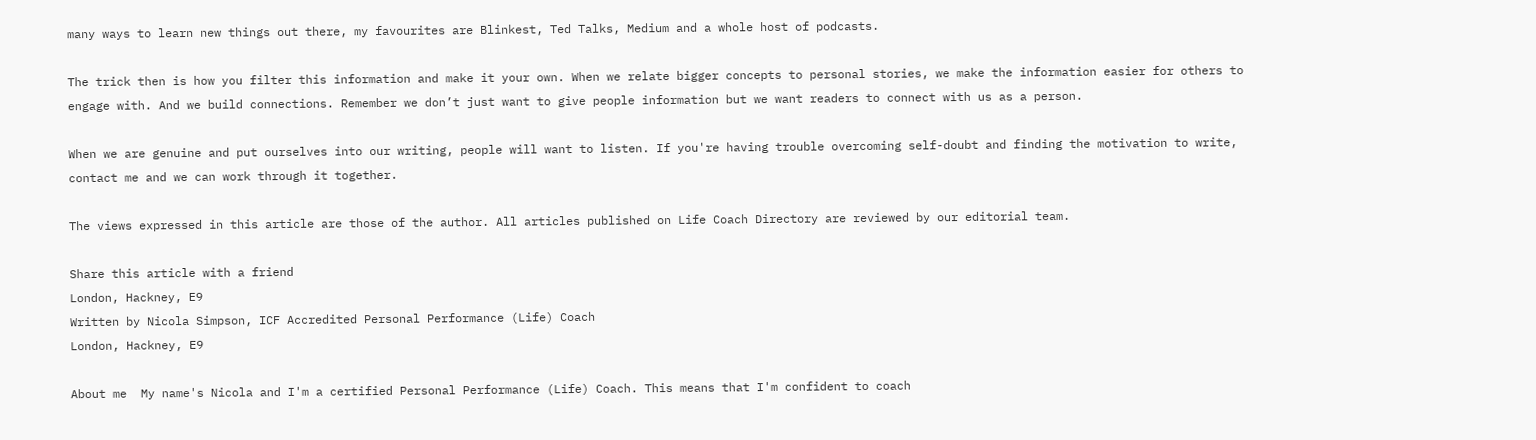many ways to learn new things out there, my favourites are Blinkest, Ted Talks, Medium and a whole host of podcasts.

The trick then is how you filter this information and make it your own. When we relate bigger concepts to personal stories, we make the information easier for others to engage with. And we build connections. Remember we don’t just want to give people information but we want readers to connect with us as a person.

When we are genuine and put ourselves into our writing, people will want to listen. If you're having trouble overcoming self-doubt and finding the motivation to write, contact me and we can work through it together.

The views expressed in this article are those of the author. All articles published on Life Coach Directory are reviewed by our editorial team.

Share this article with a friend
London, Hackney, E9
Written by Nicola Simpson, ICF Accredited Personal Performance (Life) Coach
London, Hackney, E9

About me  My name's Nicola and I'm a certified Personal Performance (Life) Coach. This means that I'm confident to coach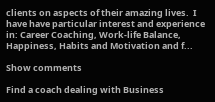clients on aspects of their amazing lives.  I have have particular interest and experience in: Career Coaching, Work-life Balance, Happiness, Habits and Motivation and f...

Show comments

Find a coach dealing with Business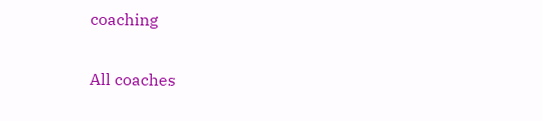coaching

All coaches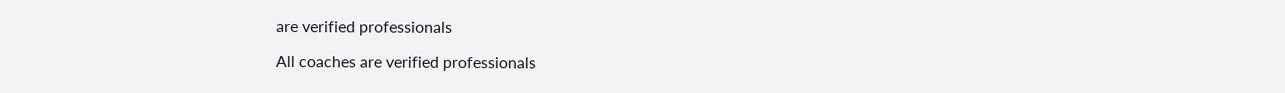are verified professionals

All coaches are verified professionals